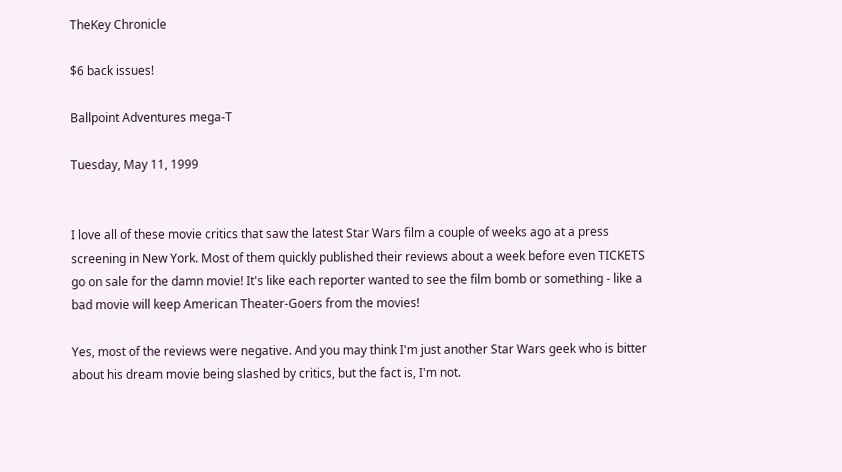TheKey Chronicle

$6 back issues!

Ballpoint Adventures mega-T

Tuesday, May 11, 1999


I love all of these movie critics that saw the latest Star Wars film a couple of weeks ago at a press screening in New York. Most of them quickly published their reviews about a week before even TICKETS go on sale for the damn movie! It's like each reporter wanted to see the film bomb or something - like a bad movie will keep American Theater-Goers from the movies!

Yes, most of the reviews were negative. And you may think I'm just another Star Wars geek who is bitter about his dream movie being slashed by critics, but the fact is, I'm not.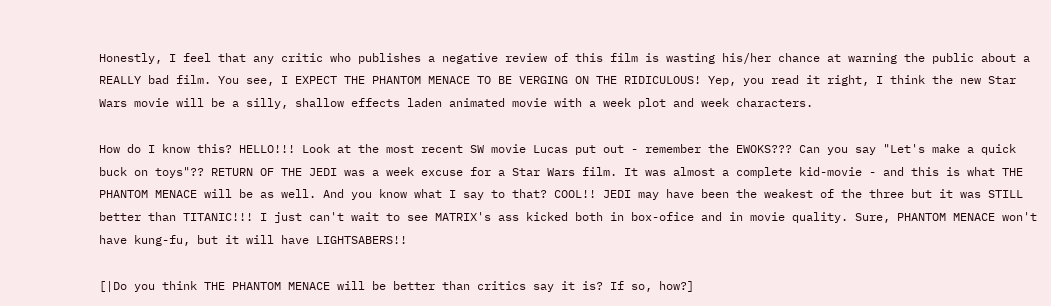Honestly, I feel that any critic who publishes a negative review of this film is wasting his/her chance at warning the public about a REALLY bad film. You see, I EXPECT THE PHANTOM MENACE TO BE VERGING ON THE RIDICULOUS! Yep, you read it right, I think the new Star Wars movie will be a silly, shallow effects laden animated movie with a week plot and week characters.

How do I know this? HELLO!!! Look at the most recent SW movie Lucas put out - remember the EWOKS??? Can you say "Let's make a quick buck on toys"?? RETURN OF THE JEDI was a week excuse for a Star Wars film. It was almost a complete kid-movie - and this is what THE PHANTOM MENACE will be as well. And you know what I say to that? COOL!! JEDI may have been the weakest of the three but it was STILL better than TITANIC!!! I just can't wait to see MATRIX's ass kicked both in box-ofice and in movie quality. Sure, PHANTOM MENACE won't have kung-fu, but it will have LIGHTSABERS!!

[|Do you think THE PHANTOM MENACE will be better than critics say it is? If so, how?]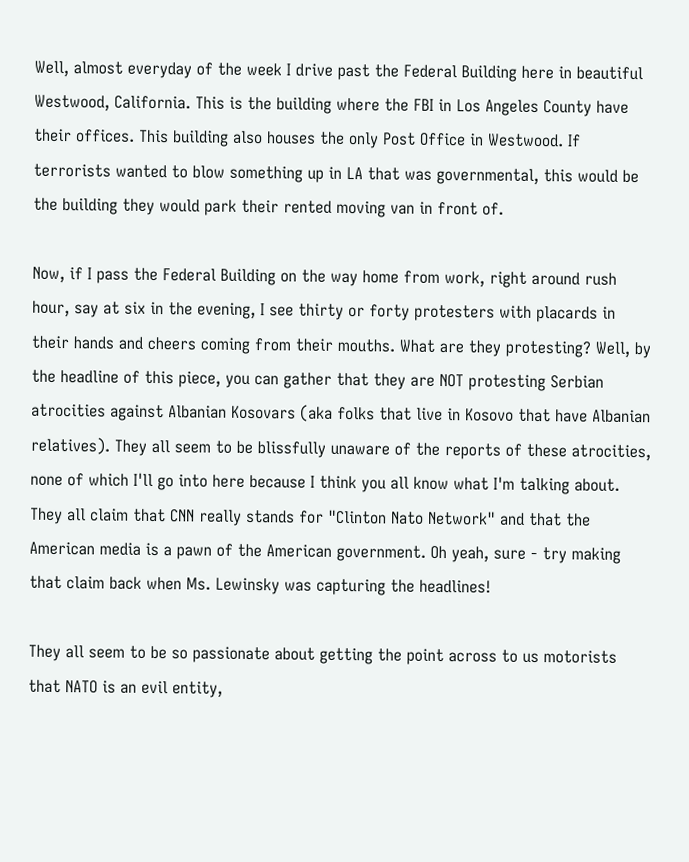Well, almost everyday of the week I drive past the Federal Building here in beautiful Westwood, California. This is the building where the FBI in Los Angeles County have their offices. This building also houses the only Post Office in Westwood. If terrorists wanted to blow something up in LA that was governmental, this would be the building they would park their rented moving van in front of.

Now, if I pass the Federal Building on the way home from work, right around rush hour, say at six in the evening, I see thirty or forty protesters with placards in their hands and cheers coming from their mouths. What are they protesting? Well, by the headline of this piece, you can gather that they are NOT protesting Serbian atrocities against Albanian Kosovars (aka folks that live in Kosovo that have Albanian relatives). They all seem to be blissfully unaware of the reports of these atrocities, none of which I'll go into here because I think you all know what I'm talking about. They all claim that CNN really stands for "Clinton Nato Network" and that the American media is a pawn of the American government. Oh yeah, sure - try making that claim back when Ms. Lewinsky was capturing the headlines!

They all seem to be so passionate about getting the point across to us motorists that NATO is an evil entity,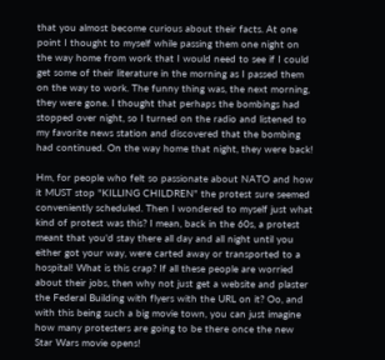that you almost become curious about their facts. At one point I thought to myself while passing them one night on the way home from work that I would need to see if I could get some of their literature in the morning as I passed them on the way to work. The funny thing was, the next morning, they were gone. I thought that perhaps the bombings had stopped over night, so I turned on the radio and listened to my favorite news station and discovered that the bombing had continued. On the way home that night, they were back!

Hm, for people who felt so passionate about NATO and how it MUST stop "KILLING CHILDREN" the protest sure seemed conveniently scheduled. Then I wondered to myself just what kind of protest was this? I mean, back in the 60s, a protest meant that you'd stay there all day and all night until you either got your way, were carted away or transported to a hospital! What is this crap? If all these people are worried about their jobs, then why not just get a website and plaster the Federal Building with flyers with the URL on it? Oo, and with this being such a big movie town, you can just imagine how many protesters are going to be there once the new Star Wars movie opens!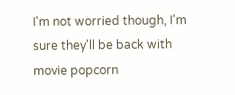I'm not worried though, I'm sure they'll be back with movie popcorn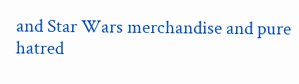and Star Wars merchandise and pure hatred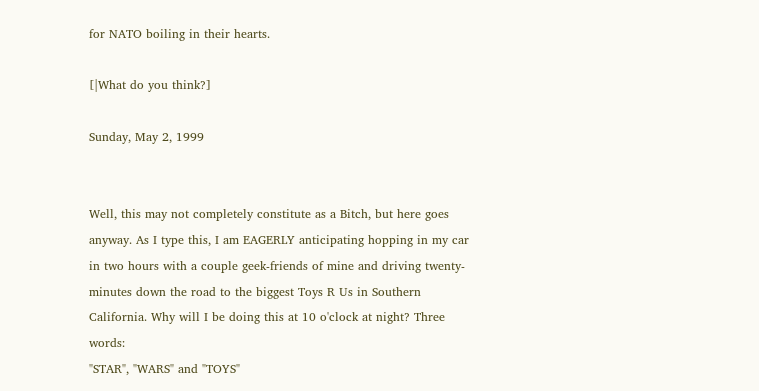for NATO boiling in their hearts.

[|What do you think?]

Sunday, May 2, 1999


Well, this may not completely constitute as a Bitch, but here goes anyway. As I type this, I am EAGERLY anticipating hopping in my car in two hours with a couple geek-friends of mine and driving twenty-minutes down the road to the biggest Toys R Us in Southern California. Why will I be doing this at 10 o'clock at night? Three words:
"STAR", "WARS" and "TOYS"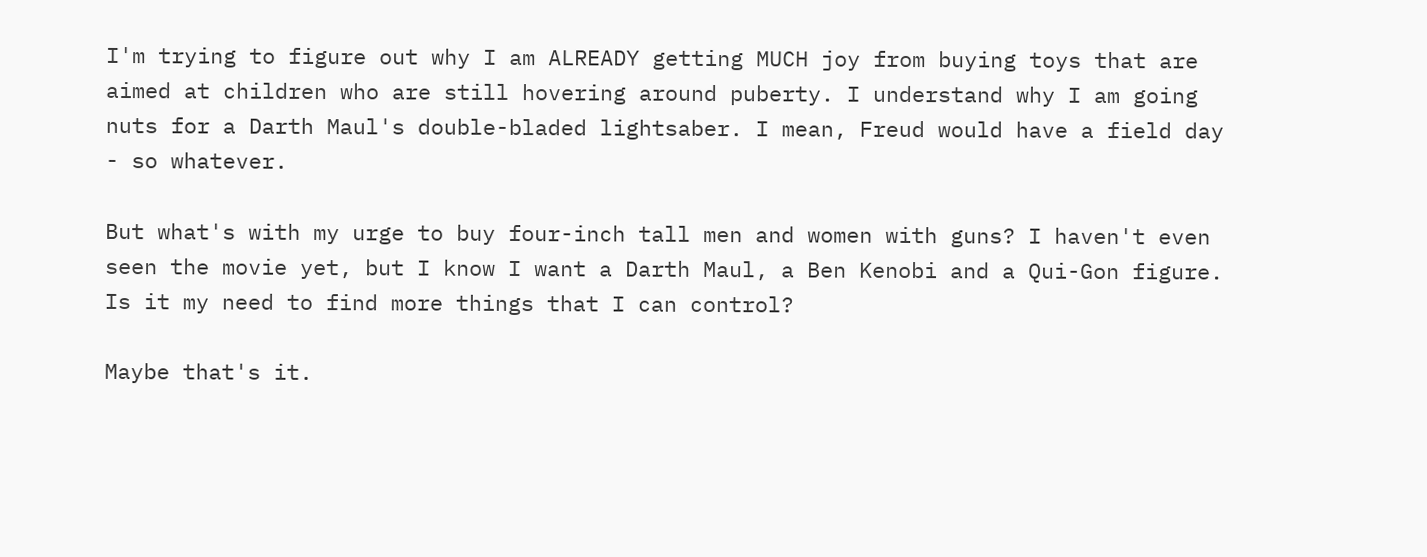I'm trying to figure out why I am ALREADY getting MUCH joy from buying toys that are aimed at children who are still hovering around puberty. I understand why I am going nuts for a Darth Maul's double-bladed lightsaber. I mean, Freud would have a field day - so whatever.

But what's with my urge to buy four-inch tall men and women with guns? I haven't even seen the movie yet, but I know I want a Darth Maul, a Ben Kenobi and a Qui-Gon figure. Is it my need to find more things that I can control?

Maybe that's it.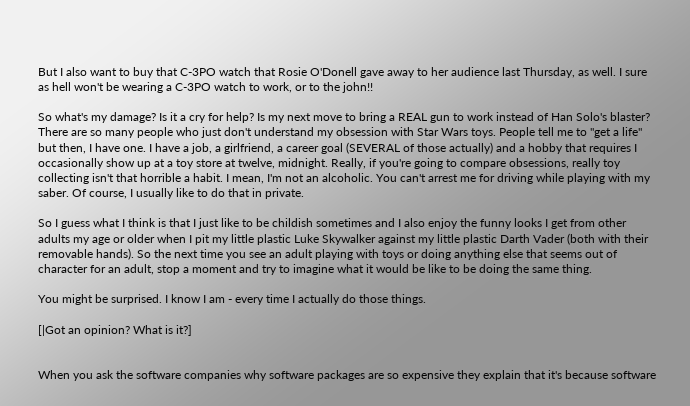But I also want to buy that C-3PO watch that Rosie O'Donell gave away to her audience last Thursday, as well. I sure as hell won't be wearing a C-3PO watch to work, or to the john!!

So what's my damage? Is it a cry for help? Is my next move to bring a REAL gun to work instead of Han Solo's blaster? There are so many people who just don't understand my obsession with Star Wars toys. People tell me to "get a life" but then, I have one. I have a job, a girlfriend, a career goal (SEVERAL of those actually) and a hobby that requires I occasionally show up at a toy store at twelve, midnight. Really, if you're going to compare obsessions, really toy collecting isn't that horrible a habit. I mean, I'm not an alcoholic. You can't arrest me for driving while playing with my saber. Of course, I usually like to do that in private.

So I guess what I think is that I just like to be childish sometimes and I also enjoy the funny looks I get from other adults my age or older when I pit my little plastic Luke Skywalker against my little plastic Darth Vader (both with their removable hands). So the next time you see an adult playing with toys or doing anything else that seems out of character for an adult, stop a moment and try to imagine what it would be like to be doing the same thing.

You might be surprised. I know I am - every time I actually do those things.

[|Got an opinion? What is it?]


When you ask the software companies why software packages are so expensive they explain that it's because software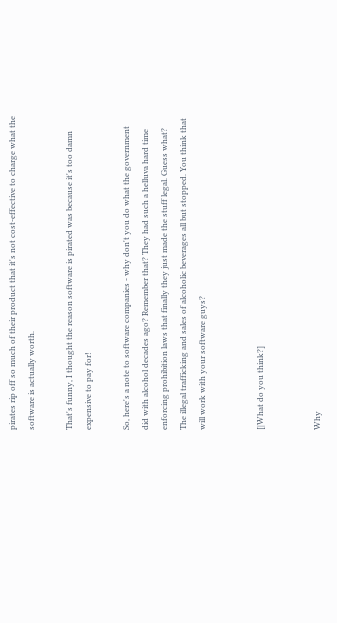pirates rip off so much of their product that it's not cost-effective to charge what the software is actually worth.

That's funny, I thought the reason software is pirated was because it's too damn expensive to pay for!

So, here's a note to software companies - why don't you do what the government did with alcohol decades ago? Remember that? They had such a helluva hard time enforcing prohibition laws that finally they just made the stuff legal. Guess what? The illegal trafficking and sales of alcoholic beverages all but stopped. You think that will work with your software guys?


[|What do you think?]


Why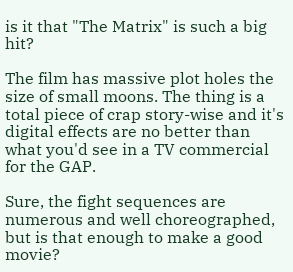is it that "The Matrix" is such a big hit?

The film has massive plot holes the size of small moons. The thing is a total piece of crap story-wise and it's digital effects are no better than what you'd see in a TV commercial for the GAP.

Sure, the fight sequences are numerous and well choreographed, but is that enough to make a good movie?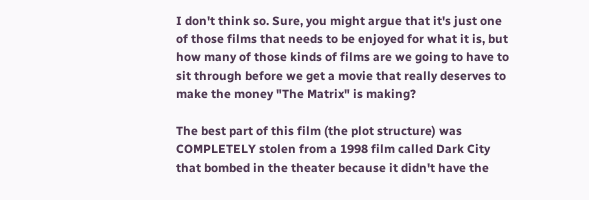I don't think so. Sure, you might argue that it's just one of those films that needs to be enjoyed for what it is, but how many of those kinds of films are we going to have to sit through before we get a movie that really deserves to make the money "The Matrix" is making?

The best part of this film (the plot structure) was COMPLETELY stolen from a 1998 film called Dark City that bombed in the theater because it didn't have the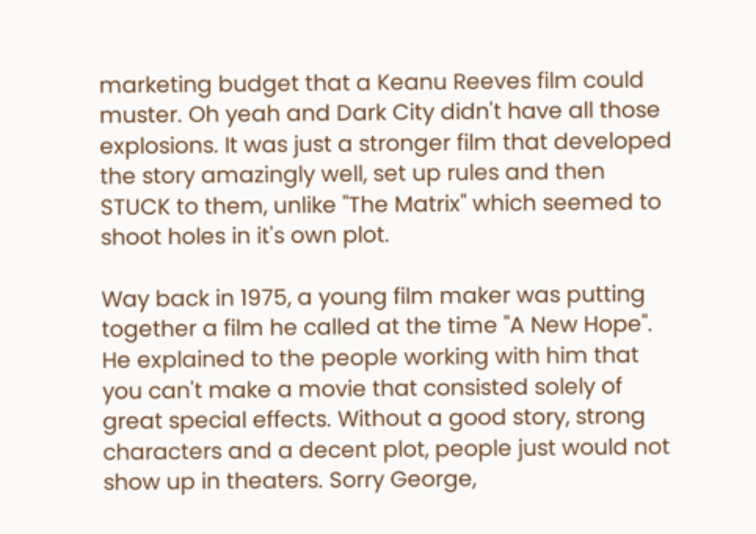marketing budget that a Keanu Reeves film could muster. Oh yeah and Dark City didn't have all those explosions. It was just a stronger film that developed the story amazingly well, set up rules and then STUCK to them, unlike "The Matrix" which seemed to shoot holes in it's own plot.

Way back in 1975, a young film maker was putting together a film he called at the time "A New Hope". He explained to the people working with him that you can't make a movie that consisted solely of great special effects. Without a good story, strong characters and a decent plot, people just would not show up in theaters. Sorry George,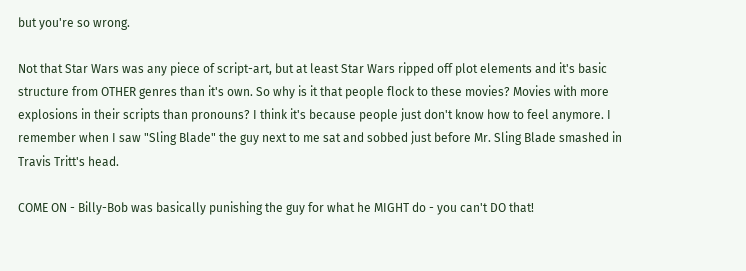but you're so wrong.

Not that Star Wars was any piece of script-art, but at least Star Wars ripped off plot elements and it's basic structure from OTHER genres than it's own. So why is it that people flock to these movies? Movies with more explosions in their scripts than pronouns? I think it's because people just don't know how to feel anymore. I remember when I saw "Sling Blade" the guy next to me sat and sobbed just before Mr. Sling Blade smashed in Travis Tritt's head.

COME ON - Billy-Bob was basically punishing the guy for what he MIGHT do - you can't DO that!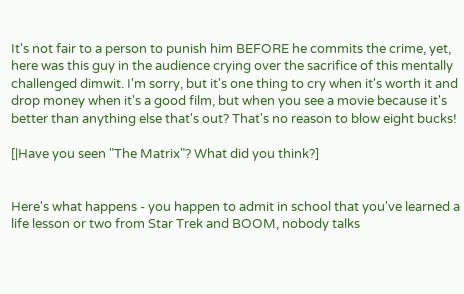It's not fair to a person to punish him BEFORE he commits the crime, yet, here was this guy in the audience crying over the sacrifice of this mentally challenged dimwit. I'm sorry, but it's one thing to cry when it's worth it and drop money when it's a good film, but when you see a movie because it's better than anything else that's out? That's no reason to blow eight bucks!

[|Have you seen "The Matrix"? What did you think?]


Here's what happens - you happen to admit in school that you've learned a life lesson or two from Star Trek and BOOM, nobody talks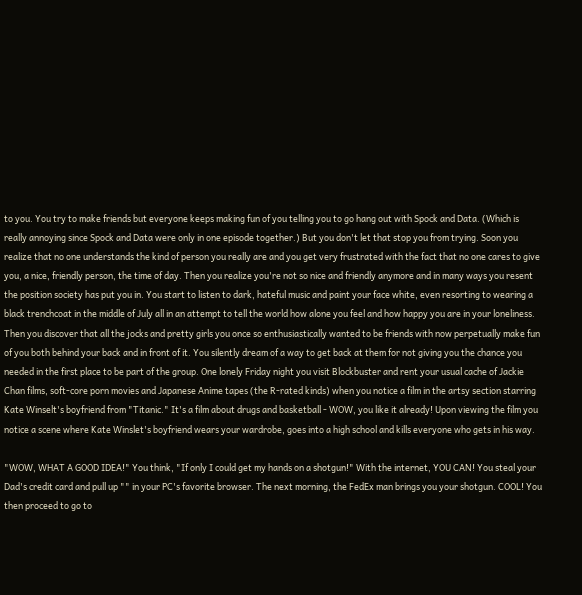to you. You try to make friends but everyone keeps making fun of you telling you to go hang out with Spock and Data. (Which is really annoying since Spock and Data were only in one episode together.) But you don't let that stop you from trying. Soon you realize that no one understands the kind of person you really are and you get very frustrated with the fact that no one cares to give you, a nice, friendly person, the time of day. Then you realize you're not so nice and friendly anymore and in many ways you resent the position society has put you in. You start to listen to dark, hateful music and paint your face white, even resorting to wearing a black trenchcoat in the middle of July all in an attempt to tell the world how alone you feel and how happy you are in your loneliness. Then you discover that all the jocks and pretty girls you once so enthusiastically wanted to be friends with now perpetually make fun of you both behind your back and in front of it. You silently dream of a way to get back at them for not giving you the chance you needed in the first place to be part of the group. One lonely Friday night you visit Blockbuster and rent your usual cache of Jackie Chan films, soft-core porn movies and Japanese Anime tapes (the R-rated kinds) when you notice a film in the artsy section starring Kate Winselt's boyfriend from "Titanic." It's a film about drugs and basketball - WOW, you like it already! Upon viewing the film you notice a scene where Kate Winslet's boyfriend wears your wardrobe, goes into a high school and kills everyone who gets in his way.

"WOW, WHAT A GOOD IDEA!" You think, "If only I could get my hands on a shotgun!" With the internet, YOU CAN! You steal your Dad's credit card and pull up "" in your PC's favorite browser. The next morning, the FedEx man brings you your shotgun. COOL! You then proceed to go to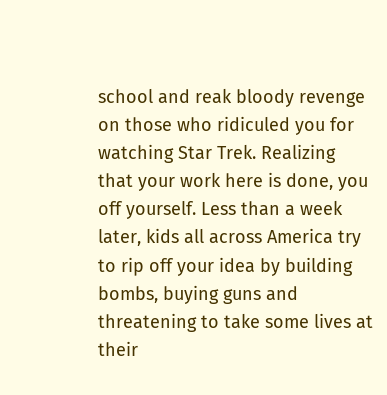school and reak bloody revenge on those who ridiculed you for watching Star Trek. Realizing that your work here is done, you off yourself. Less than a week later, kids all across America try to rip off your idea by building bombs, buying guns and threatening to take some lives at their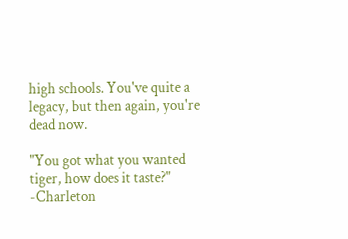high schools. You've quite a legacy, but then again, you're dead now.

"You got what you wanted tiger, how does it taste?"
-Charleton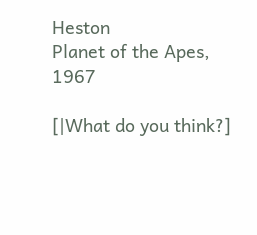Heston
Planet of the Apes, 1967

[|What do you think?]